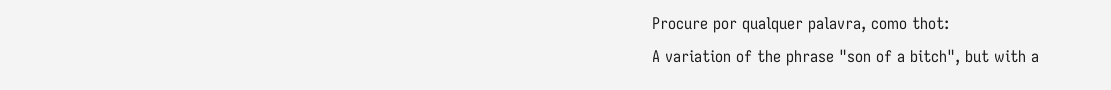Procure por qualquer palavra, como thot:
A variation of the phrase "son of a bitch", but with a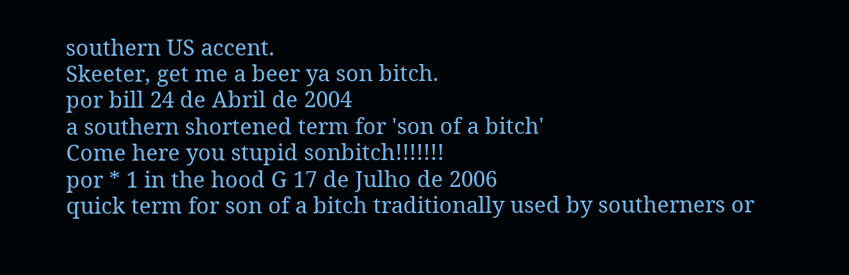southern US accent.
Skeeter, get me a beer ya son bitch.
por bill 24 de Abril de 2004
a southern shortened term for 'son of a bitch'
Come here you stupid sonbitch!!!!!!!
por * 1 in the hood G 17 de Julho de 2006
quick term for son of a bitch traditionally used by southerners or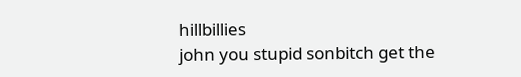hillbillies
john you stupid sonbitch get the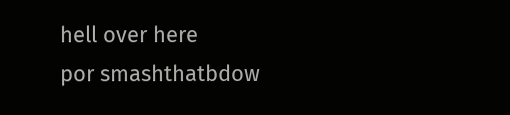hell over here
por smashthatbdow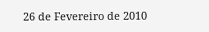26 de Fevereiro de 2010